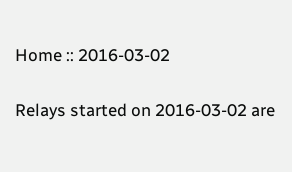Home :: 2016-03-02

Relays started on 2016-03-02 are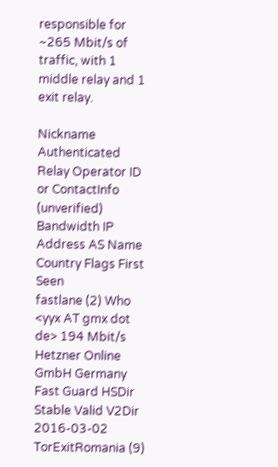responsible for ~265 Mbit/s of traffic, with 1 middle relay and 1 exit relay.

Nickname Authenticated Relay Operator ID
or ContactInfo (unverified)
Bandwidth IP Address AS Name Country Flags First Seen
fastlane (2) Who <yyx AT gmx dot de> 194 Mbit/s Hetzner Online GmbH Germany Fast Guard HSDir Stable Valid V2Dir 2016-03-02
TorExitRomania (9)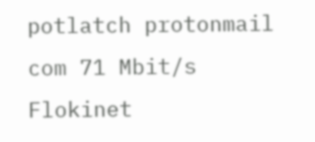potlatch protonmail com 71 Mbit/s Flokinet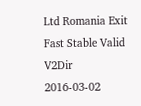Ltd Romania Exit Fast Stable Valid V2Dir 2016-03-02